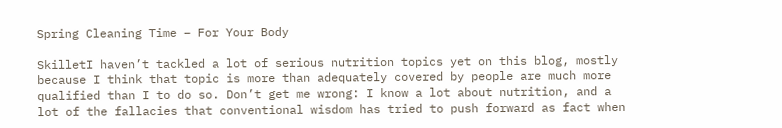Spring Cleaning Time – For Your Body

SkilletI haven’t tackled a lot of serious nutrition topics yet on this blog, mostly because I think that topic is more than adequately covered by people are much more qualified than I to do so. Don’t get me wrong: I know a lot about nutrition, and a lot of the fallacies that conventional wisdom has tried to push forward as fact when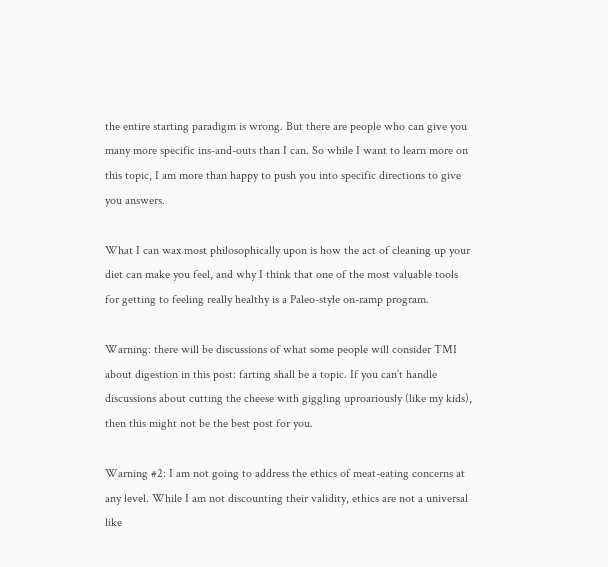the entire starting paradigm is wrong. But there are people who can give you many more specific ins-and-outs than I can. So while I want to learn more on this topic, I am more than happy to push you into specific directions to give you answers.

What I can wax most philosophically upon is how the act of cleaning up your diet can make you feel, and why I think that one of the most valuable tools for getting to feeling really healthy is a Paleo-style on-ramp program.

Warning: there will be discussions of what some people will consider TMI about digestion in this post: farting shall be a topic. If you can’t handle discussions about cutting the cheese with giggling uproariously (like my kids), then this might not be the best post for you.

Warning #2: I am not going to address the ethics of meat-eating concerns at any level. While I am not discounting their validity, ethics are not a universal like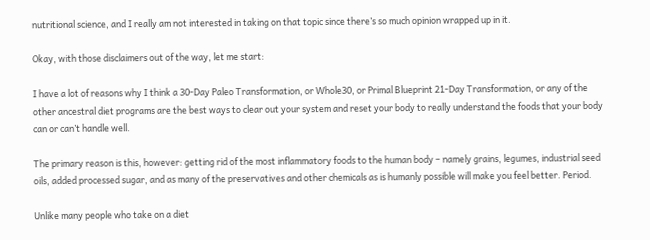nutritional science, and I really am not interested in taking on that topic since there’s so much opinion wrapped up in it.

Okay, with those disclaimers out of the way, let me start:

I have a lot of reasons why I think a 30-Day Paleo Transformation, or Whole30, or Primal Blueprint 21-Day Transformation, or any of the other ancestral diet programs are the best ways to clear out your system and reset your body to really understand the foods that your body can or can’t handle well.

The primary reason is this, however: getting rid of the most inflammatory foods to the human body – namely grains, legumes, industrial seed oils, added processed sugar, and as many of the preservatives and other chemicals as is humanly possible will make you feel better. Period.

Unlike many people who take on a diet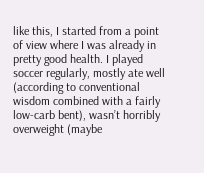like this, I started from a point of view where I was already in pretty good health. I played soccer regularly, mostly ate well (according to conventional wisdom combined with a fairly low-carb bent), wasn’t horribly overweight (maybe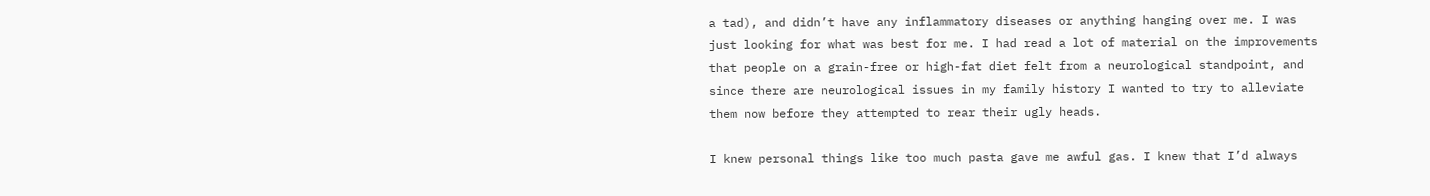a tad), and didn’t have any inflammatory diseases or anything hanging over me. I was just looking for what was best for me. I had read a lot of material on the improvements that people on a grain-free or high-fat diet felt from a neurological standpoint, and since there are neurological issues in my family history I wanted to try to alleviate them now before they attempted to rear their ugly heads.

I knew personal things like too much pasta gave me awful gas. I knew that I’d always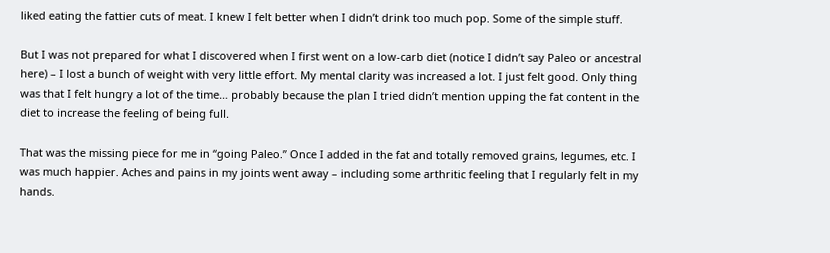liked eating the fattier cuts of meat. I knew I felt better when I didn’t drink too much pop. Some of the simple stuff.

But I was not prepared for what I discovered when I first went on a low-carb diet (notice I didn’t say Paleo or ancestral here) – I lost a bunch of weight with very little effort. My mental clarity was increased a lot. I just felt good. Only thing was that I felt hungry a lot of the time… probably because the plan I tried didn’t mention upping the fat content in the diet to increase the feeling of being full.

That was the missing piece for me in “going Paleo.” Once I added in the fat and totally removed grains, legumes, etc. I was much happier. Aches and pains in my joints went away – including some arthritic feeling that I regularly felt in my hands.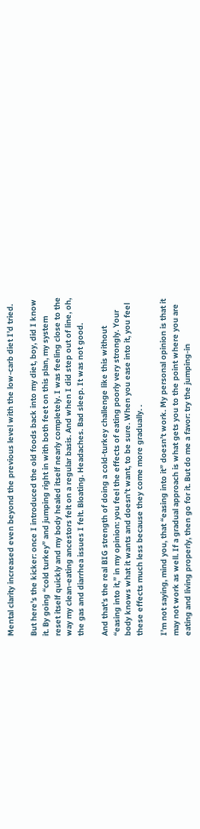Mental clarity increased even beyond the previous level with the low-carb diet I’d tried.

But here’s the kicker: once I introduced the old foods back into my diet, boy, did I know it. By going “cold turkey” and jumping right in with both feet on this plan, my system reset itself quickly and my body healed itself nearly completely. I was feeling close to the way my clean-eating ancestors felt on a regular basis. And when I did step out of line, oh, the gas and diarrhea issues I felt. Bloating. Headaches. Bad sleep. It was not good.

And that’s the real BIG strength of doing a cold-turkey challenge like this without “easing into it,” in my opinion: you feel the effects of eating poorly very strongly. Your body knows what it wants and doesn’t want, to be sure. When you ease into it, you feel these effects much less because they come more gradually. .

I’m not saying, mind you, that “easing into it” doesn’t work. My personal opinion is that it may not work as well. If a gradual approach is what gets you to the point where you are eating and living properly, then go for it. But do me a favor: try the jumping-in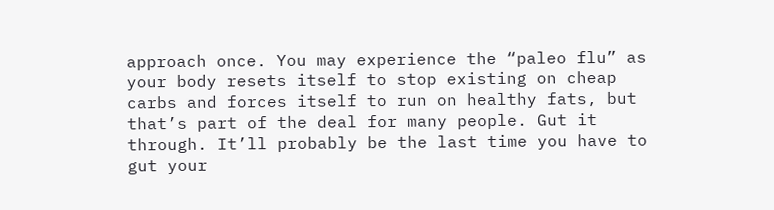approach once. You may experience the “paleo flu” as your body resets itself to stop existing on cheap carbs and forces itself to run on healthy fats, but that’s part of the deal for many people. Gut it through. It’ll probably be the last time you have to gut your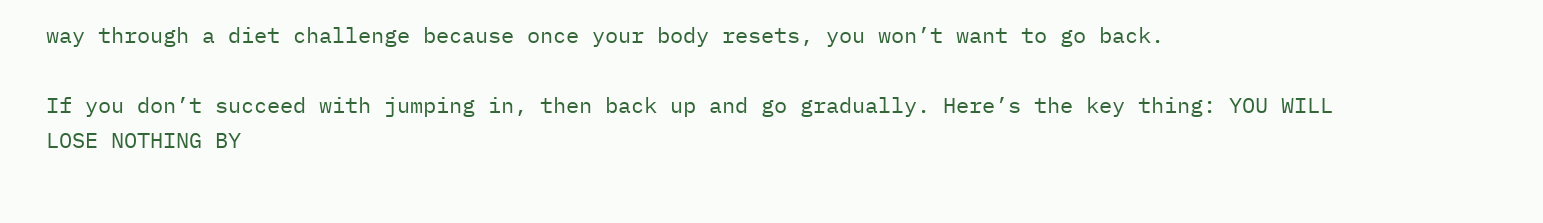way through a diet challenge because once your body resets, you won’t want to go back.

If you don’t succeed with jumping in, then back up and go gradually. Here’s the key thing: YOU WILL LOSE NOTHING BY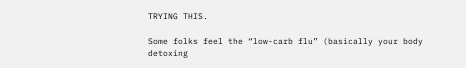TRYING THIS.

Some folks feel the “low-carb flu” (basically your body detoxing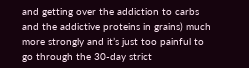and getting over the addiction to carbs and the addictive proteins in grains) much more strongly and it’s just too painful to go through the 30-day strict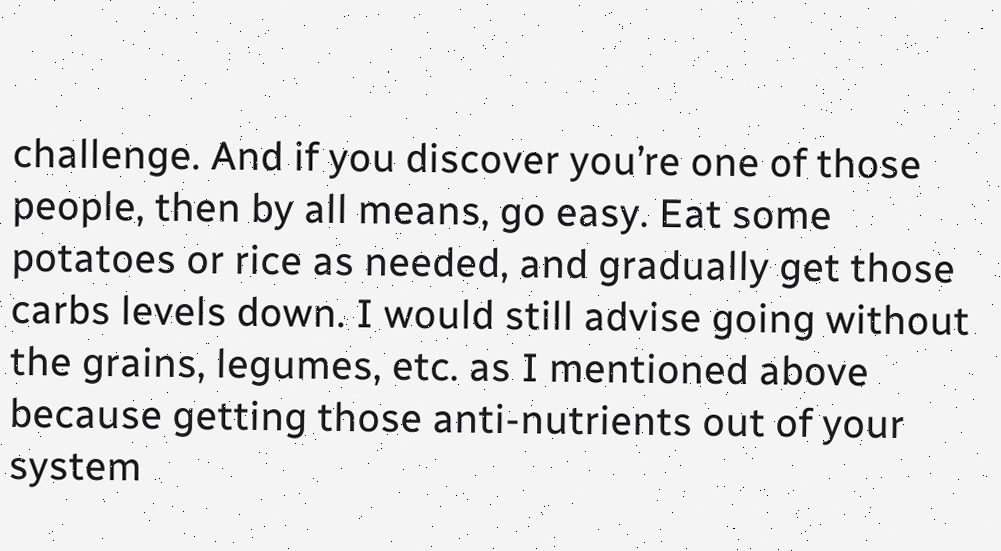challenge. And if you discover you’re one of those people, then by all means, go easy. Eat some potatoes or rice as needed, and gradually get those carbs levels down. I would still advise going without the grains, legumes, etc. as I mentioned above because getting those anti-nutrients out of your system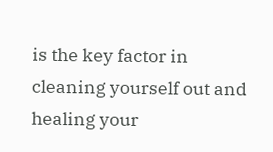is the key factor in cleaning yourself out and healing your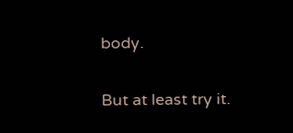body.

But at least try it.